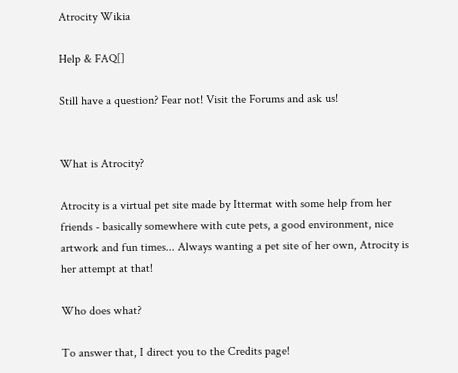Atrocity Wikia

Help & FAQ[]

Still have a question? Fear not! Visit the Forums and ask us!


What is Atrocity?

Atrocity is a virtual pet site made by Ittermat with some help from her friends - basically somewhere with cute pets, a good environment, nice artwork and fun times... Always wanting a pet site of her own, Atrocity is her attempt at that!

Who does what?

To answer that, I direct you to the Credits page!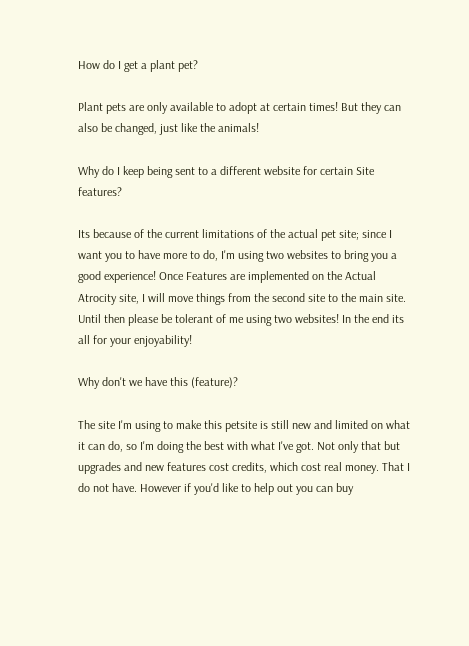How do I get a plant pet?

Plant pets are only available to adopt at certain times! But they can also be changed, just like the animals!

Why do I keep being sent to a different website for certain Site features?

Its because of the current limitations of the actual pet site; since I want you to have more to do, I'm using two websites to bring you a good experience! Once Features are implemented on the Actual Atrocity site, I will move things from the second site to the main site. Until then please be tolerant of me using two websites! In the end its all for your enjoyability!

Why don't we have this (feature)?

The site I'm using to make this petsite is still new and limited on what it can do, so I'm doing the best with what I've got. Not only that but upgrades and new features cost credits, which cost real money. That I do not have. However if you'd like to help out you can buy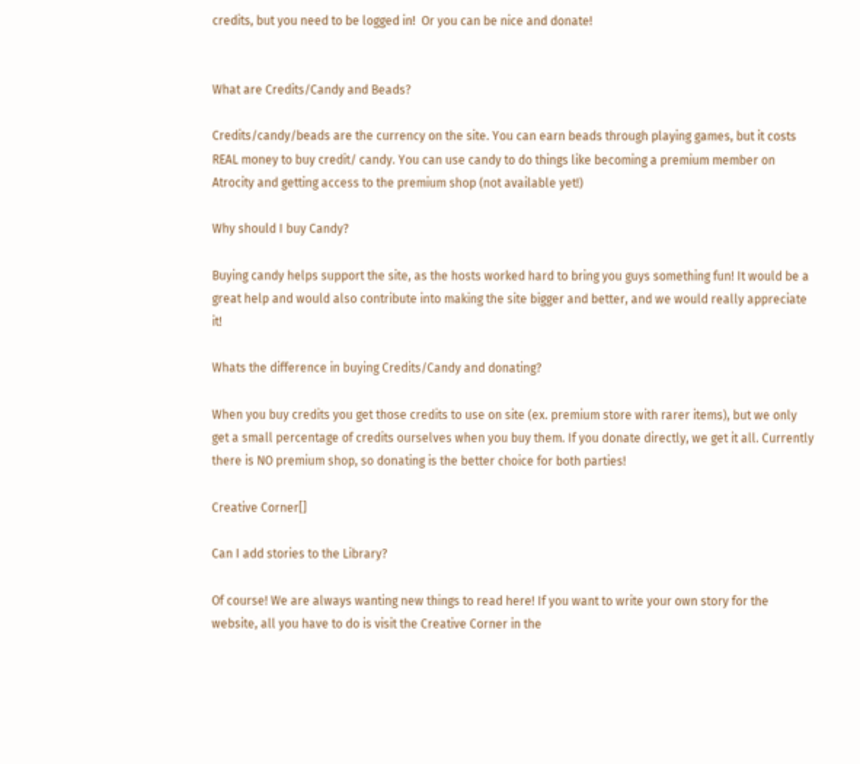credits, but you need to be logged in!  Or you can be nice and donate!


What are Credits/Candy and Beads?

Credits/candy/beads are the currency on the site. You can earn beads through playing games, but it costs REAL money to buy credit/ candy. You can use candy to do things like becoming a premium member on Atrocity and getting access to the premium shop (not available yet!)

Why should I buy Candy?

Buying candy helps support the site, as the hosts worked hard to bring you guys something fun! It would be a great help and would also contribute into making the site bigger and better, and we would really appreciate it!

Whats the difference in buying Credits/Candy and donating?

When you buy credits you get those credits to use on site (ex. premium store with rarer items), but we only get a small percentage of credits ourselves when you buy them. If you donate directly, we get it all. Currently there is NO premium shop, so donating is the better choice for both parties!

Creative Corner[]

Can I add stories to the Library?

Of course! We are always wanting new things to read here! If you want to write your own story for the website, all you have to do is visit the Creative Corner in the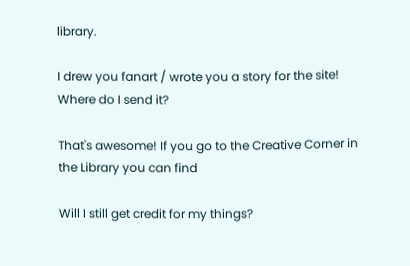library.

I drew you fanart / wrote you a story for the site! Where do I send it?

That's awesome! If you go to the Creative Corner in the Library you can find

Will I still get credit for my things?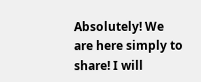Absolutely! We are here simply to share! I will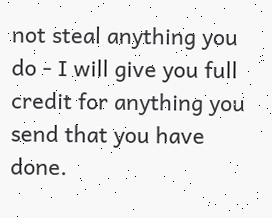not steal anything you do - I will give you full credit for anything you send that you have done.